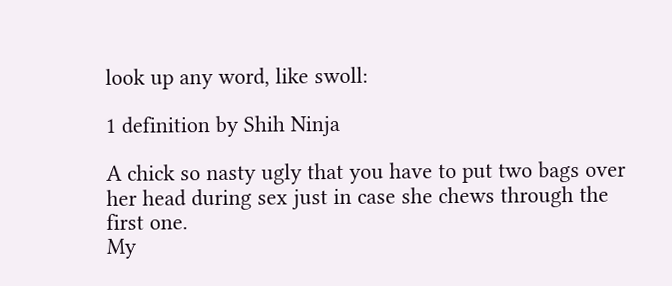look up any word, like swoll:

1 definition by Shih Ninja

A chick so nasty ugly that you have to put two bags over her head during sex just in case she chews through the first one.
My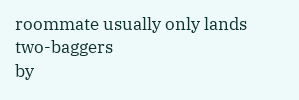roommate usually only lands two-baggers
by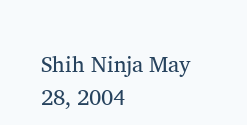Shih Ninja May 28, 2004